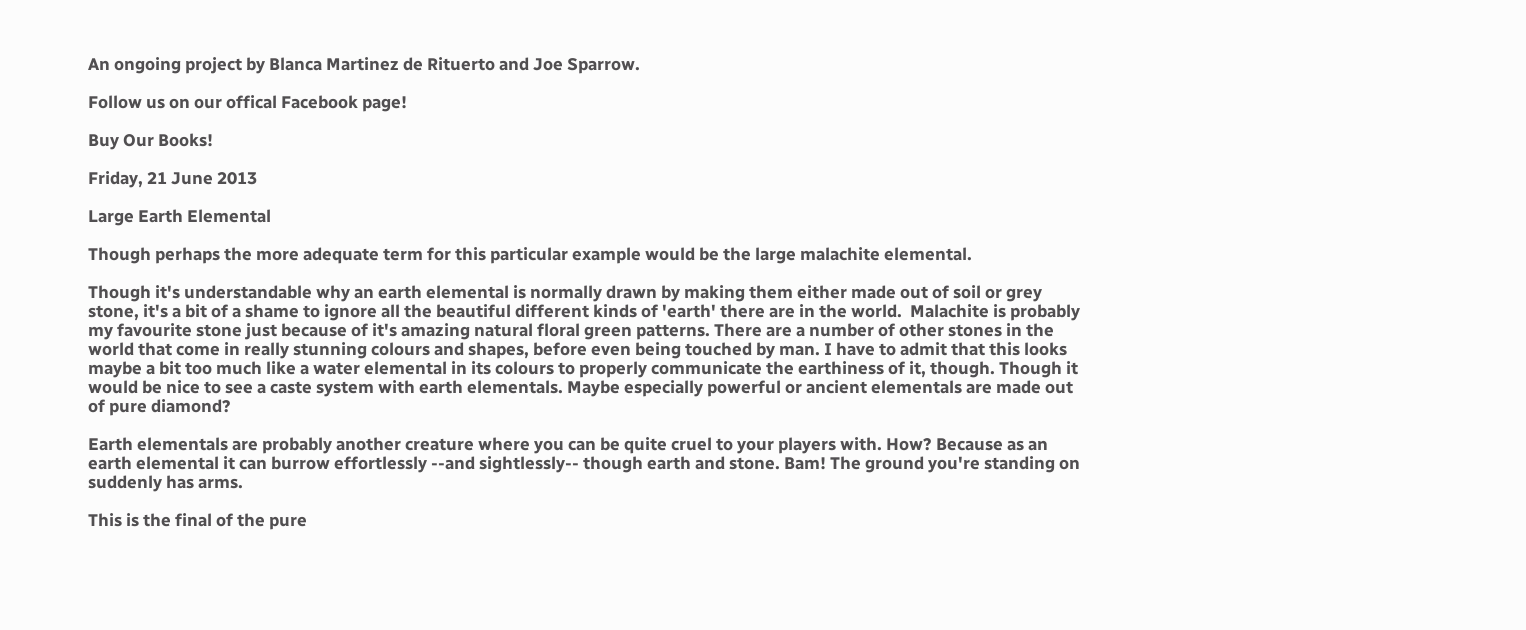An ongoing project by Blanca Martinez de Rituerto and Joe Sparrow.

Follow us on our offical Facebook page!

Buy Our Books!

Friday, 21 June 2013

Large Earth Elemental

Though perhaps the more adequate term for this particular example would be the large malachite elemental.

Though it's understandable why an earth elemental is normally drawn by making them either made out of soil or grey stone, it's a bit of a shame to ignore all the beautiful different kinds of 'earth' there are in the world.  Malachite is probably my favourite stone just because of it's amazing natural floral green patterns. There are a number of other stones in the world that come in really stunning colours and shapes, before even being touched by man. I have to admit that this looks maybe a bit too much like a water elemental in its colours to properly communicate the earthiness of it, though. Though it would be nice to see a caste system with earth elementals. Maybe especially powerful or ancient elementals are made out of pure diamond?

Earth elementals are probably another creature where you can be quite cruel to your players with. How? Because as an earth elemental it can burrow effortlessly --and sightlessly-- though earth and stone. Bam! The ground you're standing on suddenly has arms.

This is the final of the pure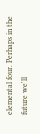elemental four. Perhaps in the future we'll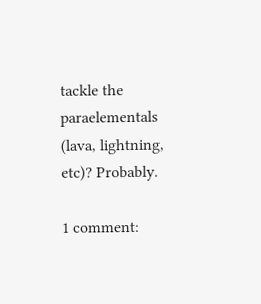tackle the paraelementals (lava, lightning, etc)? Probably.

1 comment: